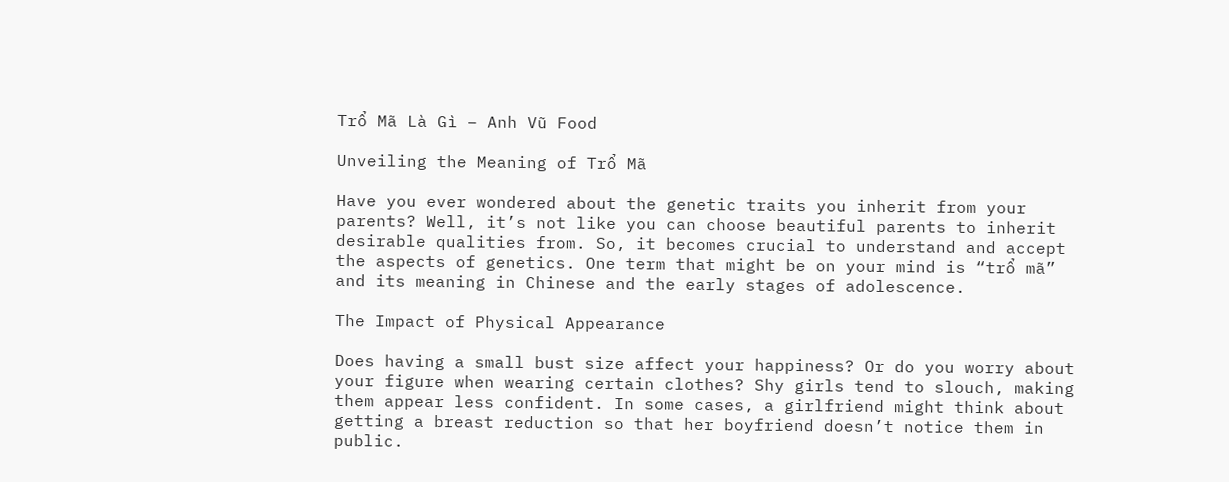Trổ Mã Là Gì – Anh Vũ Food

Unveiling the Meaning of Trổ Mã

Have you ever wondered about the genetic traits you inherit from your parents? Well, it’s not like you can choose beautiful parents to inherit desirable qualities from. So, it becomes crucial to understand and accept the aspects of genetics. One term that might be on your mind is “trổ mã” and its meaning in Chinese and the early stages of adolescence.

The Impact of Physical Appearance

Does having a small bust size affect your happiness? Or do you worry about your figure when wearing certain clothes? Shy girls tend to slouch, making them appear less confident. In some cases, a girlfriend might think about getting a breast reduction so that her boyfriend doesn’t notice them in public.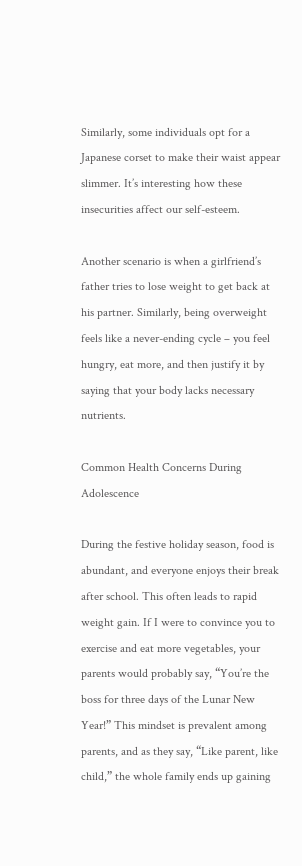Similarly, some individuals opt for a Japanese corset to make their waist appear slimmer. It’s interesting how these insecurities affect our self-esteem.

Another scenario is when a girlfriend’s father tries to lose weight to get back at his partner. Similarly, being overweight feels like a never-ending cycle – you feel hungry, eat more, and then justify it by saying that your body lacks necessary nutrients.

Common Health Concerns During Adolescence

During the festive holiday season, food is abundant, and everyone enjoys their break after school. This often leads to rapid weight gain. If I were to convince you to exercise and eat more vegetables, your parents would probably say, “You’re the boss for three days of the Lunar New Year!” This mindset is prevalent among parents, and as they say, “Like parent, like child,” the whole family ends up gaining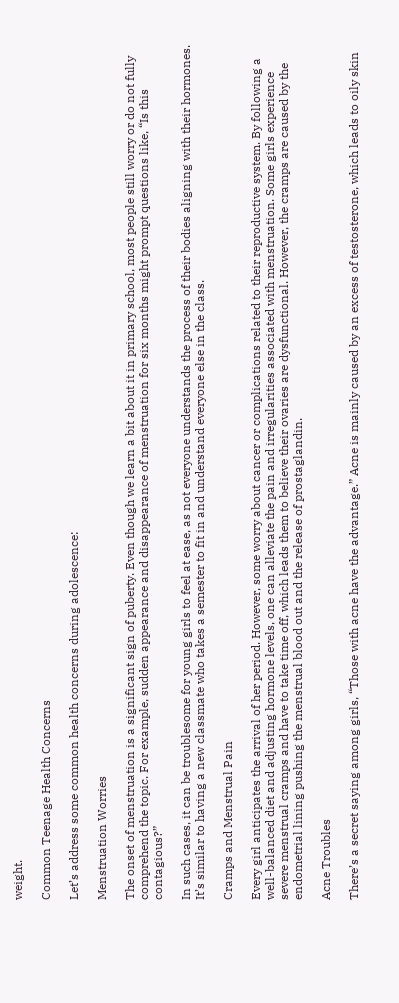weight.

Common Teenage Health Concerns

Let’s address some common health concerns during adolescence:

Menstruation Worries

The onset of menstruation is a significant sign of puberty. Even though we learn a bit about it in primary school, most people still worry or do not fully comprehend the topic. For example, sudden appearance and disappearance of menstruation for six months might prompt questions like, “Is this contagious?”

In such cases, it can be troublesome for young girls to feel at ease, as not everyone understands the process of their bodies aligning with their hormones. It’s similar to having a new classmate who takes a semester to fit in and understand everyone else in the class.

Cramps and Menstrual Pain

Every girl anticipates the arrival of her period. However, some worry about cancer or complications related to their reproductive system. By following a well-balanced diet and adjusting hormone levels, one can alleviate the pain and irregularities associated with menstruation. Some girls experience severe menstrual cramps and have to take time off, which leads them to believe their ovaries are dysfunctional. However, the cramps are caused by the endometrial lining pushing the menstrual blood out and the release of prostaglandin.

Acne Troubles

There’s a secret saying among girls, “Those with acne have the advantage.” Acne is mainly caused by an excess of testosterone, which leads to oily skin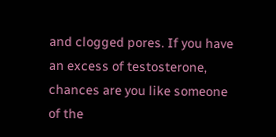and clogged pores. If you have an excess of testosterone, chances are you like someone of the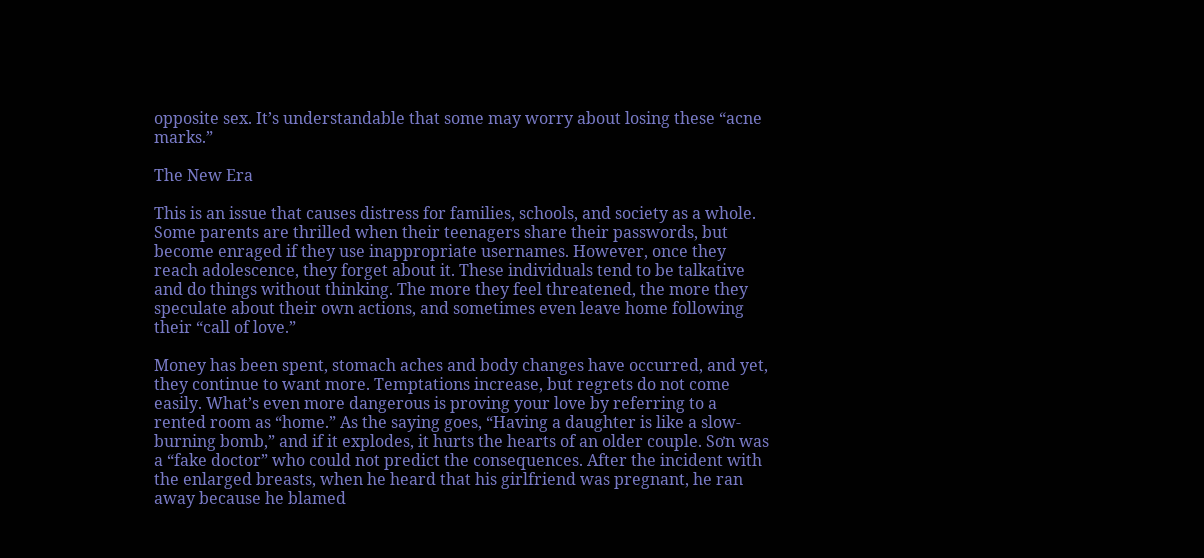opposite sex. It’s understandable that some may worry about losing these “acne marks.”

The New Era

This is an issue that causes distress for families, schools, and society as a whole. Some parents are thrilled when their teenagers share their passwords, but become enraged if they use inappropriate usernames. However, once they reach adolescence, they forget about it. These individuals tend to be talkative and do things without thinking. The more they feel threatened, the more they speculate about their own actions, and sometimes even leave home following their “call of love.”

Money has been spent, stomach aches and body changes have occurred, and yet, they continue to want more. Temptations increase, but regrets do not come easily. What’s even more dangerous is proving your love by referring to a rented room as “home.” As the saying goes, “Having a daughter is like a slow-burning bomb,” and if it explodes, it hurts the hearts of an older couple. Sơn was a “fake doctor” who could not predict the consequences. After the incident with the enlarged breasts, when he heard that his girlfriend was pregnant, he ran away because he blamed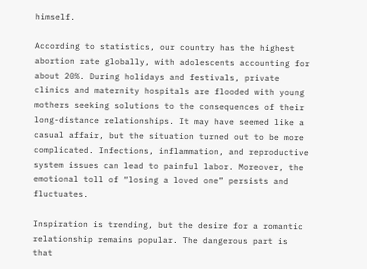himself.

According to statistics, our country has the highest abortion rate globally, with adolescents accounting for about 20%. During holidays and festivals, private clinics and maternity hospitals are flooded with young mothers seeking solutions to the consequences of their long-distance relationships. It may have seemed like a casual affair, but the situation turned out to be more complicated. Infections, inflammation, and reproductive system issues can lead to painful labor. Moreover, the emotional toll of “losing a loved one” persists and fluctuates.

Inspiration is trending, but the desire for a romantic relationship remains popular. The dangerous part is that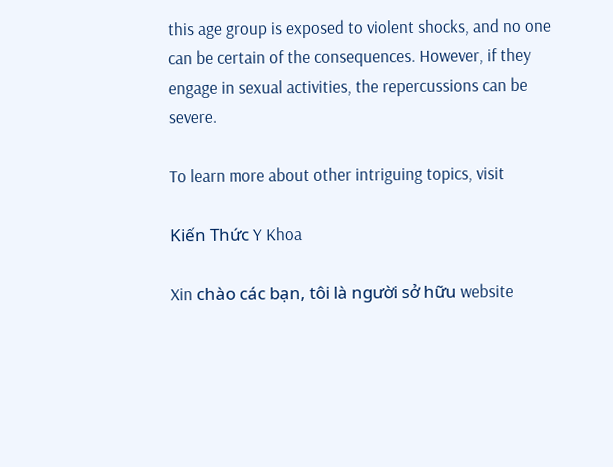this age group is exposed to violent shocks, and no one can be certain of the consequences. However, if they engage in sexual activities, the repercussions can be severe.

To learn more about other intriguing topics, visit

Kiến Thức Y Khoa

Xin chào các bạn, tôi là người sở hữu website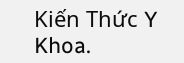Kiến Thức Y Khoa.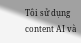Tôi sử dụng content AI và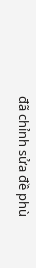đã chỉnh sửa đề phù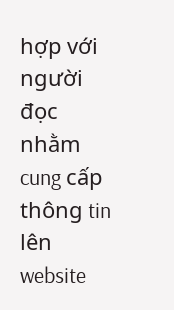hợp với người đọc nhằm cung cấp thông tin lên website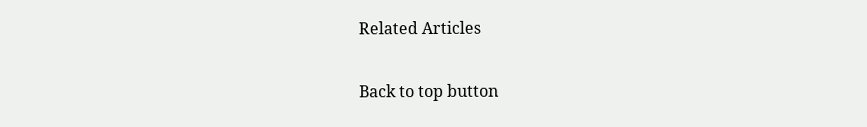Related Articles

Back to top button